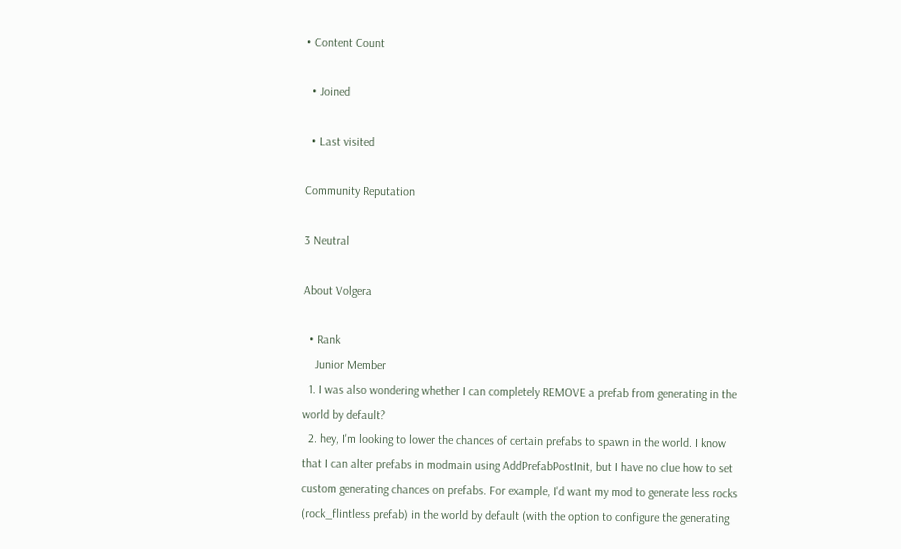• Content Count

  • Joined

  • Last visited

Community Reputation

3 Neutral

About Volgera

  • Rank
    Junior Member
  1. I was also wondering whether I can completely REMOVE a prefab from generating in the world by default?
  2. hey, I'm looking to lower the chances of certain prefabs to spawn in the world. I know that I can alter prefabs in modmain using AddPrefabPostInit, but I have no clue how to set custom generating chances on prefabs. For example, I'd want my mod to generate less rocks (rock_flintless prefab) in the world by default (with the option to configure the generating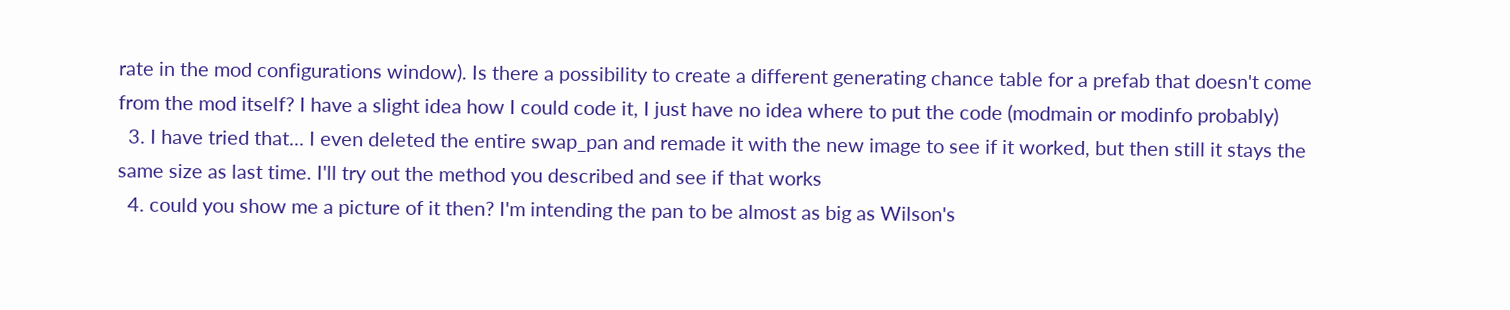rate in the mod configurations window). Is there a possibility to create a different generating chance table for a prefab that doesn't come from the mod itself? I have a slight idea how I could code it, I just have no idea where to put the code (modmain or modinfo probably)
  3. I have tried that... I even deleted the entire swap_pan and remade it with the new image to see if it worked, but then still it stays the same size as last time. I'll try out the method you described and see if that works
  4. could you show me a picture of it then? I'm intending the pan to be almost as big as Wilson's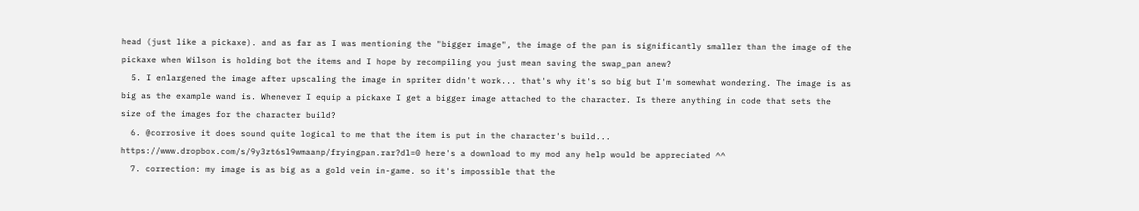head (just like a pickaxe). and as far as I was mentioning the "bigger image", the image of the pan is significantly smaller than the image of the pickaxe when Wilson is holding bot the items and I hope by recompiling you just mean saving the swap_pan anew?
  5. I enlargened the image after upscaling the image in spriter didn't work... that's why it's so big but I'm somewhat wondering. The image is as big as the example wand is. Whenever I equip a pickaxe I get a bigger image attached to the character. Is there anything in code that sets the size of the images for the character build?
  6. @corrosive it does sound quite logical to me that the item is put in the character's build... https://www.dropbox.com/s/9y3zt6sl9wmaanp/fryingpan.rar?dl=0 here's a download to my mod any help would be appreciated ^^
  7. correction: my image is as big as a gold vein in-game. so it's impossible that the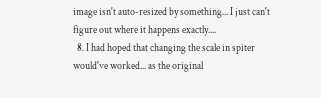image isn't auto-resized by something... I just can't figure out where it happens exactly....
  8. I had hoped that changing the scale in spiter would've worked... as the original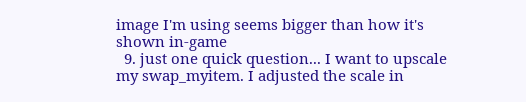image I'm using seems bigger than how it's shown in-game
  9. just one quick question... I want to upscale my swap_myitem. I adjusted the scale in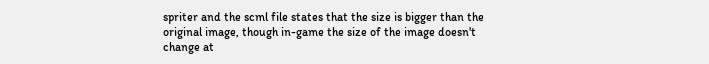spriter and the scml file states that the size is bigger than the original image, though in-game the size of the image doesn't change at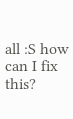all :S how can I fix this?